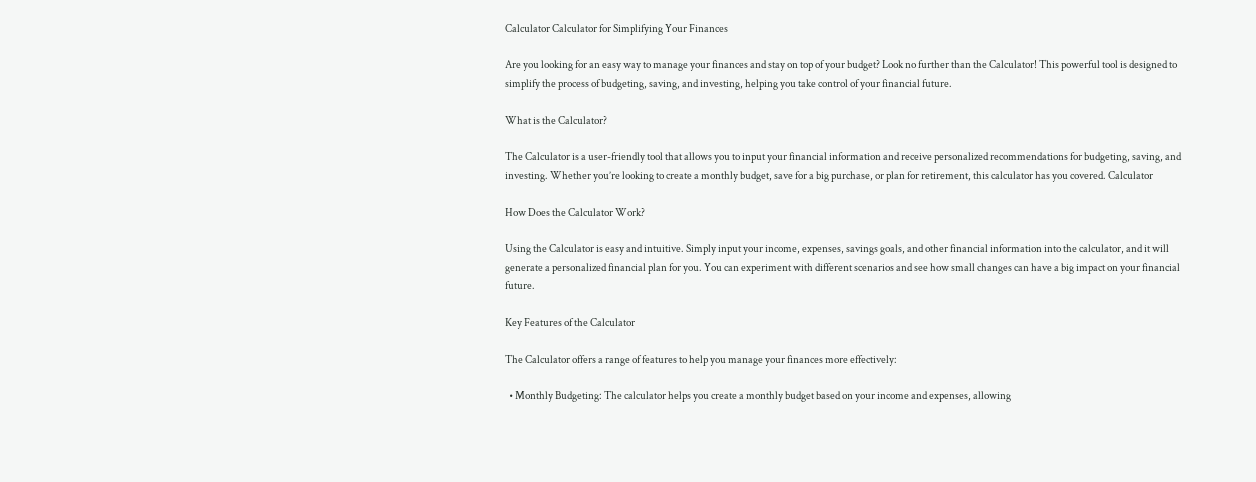Calculator Calculator for Simplifying Your Finances

Are you looking for an easy way to manage your finances and stay on top of your budget? Look no further than the Calculator! This powerful tool is designed to simplify the process of budgeting, saving, and investing, helping you take control of your financial future.

What is the Calculator?

The Calculator is a user-friendly tool that allows you to input your financial information and receive personalized recommendations for budgeting, saving, and investing. Whether you’re looking to create a monthly budget, save for a big purchase, or plan for retirement, this calculator has you covered. Calculator

How Does the Calculator Work?

Using the Calculator is easy and intuitive. Simply input your income, expenses, savings goals, and other financial information into the calculator, and it will generate a personalized financial plan for you. You can experiment with different scenarios and see how small changes can have a big impact on your financial future.

Key Features of the Calculator

The Calculator offers a range of features to help you manage your finances more effectively:

  • Monthly Budgeting: The calculator helps you create a monthly budget based on your income and expenses, allowing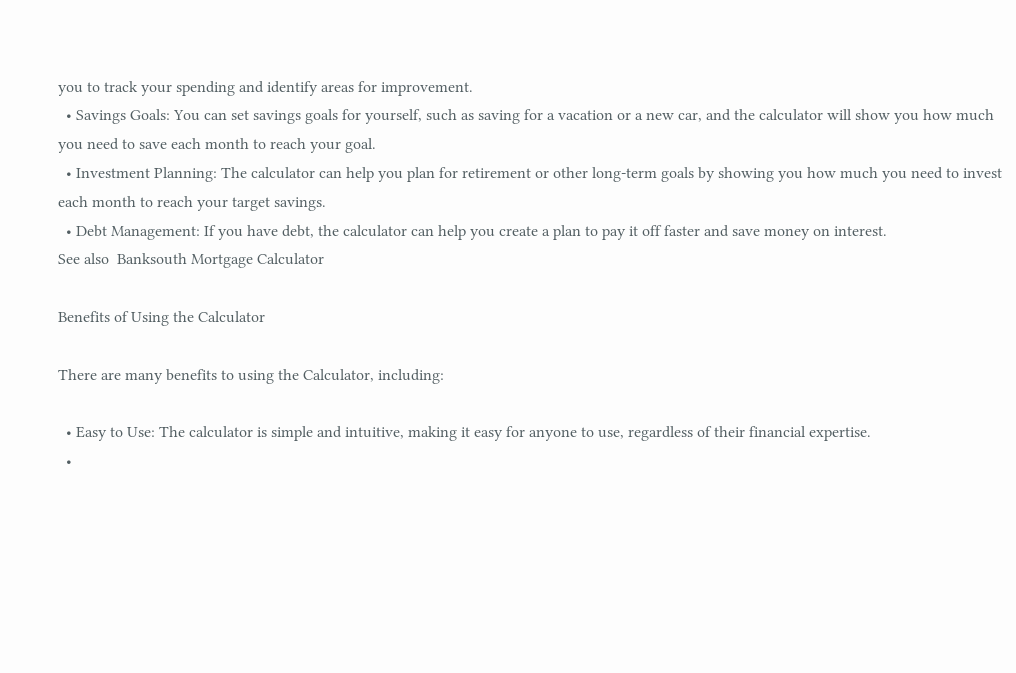you to track your spending and identify areas for improvement.
  • Savings Goals: You can set savings goals for yourself, such as saving for a vacation or a new car, and the calculator will show you how much you need to save each month to reach your goal.
  • Investment Planning: The calculator can help you plan for retirement or other long-term goals by showing you how much you need to invest each month to reach your target savings.
  • Debt Management: If you have debt, the calculator can help you create a plan to pay it off faster and save money on interest.
See also  Banksouth Mortgage Calculator

Benefits of Using the Calculator

There are many benefits to using the Calculator, including:

  • Easy to Use: The calculator is simple and intuitive, making it easy for anyone to use, regardless of their financial expertise.
  •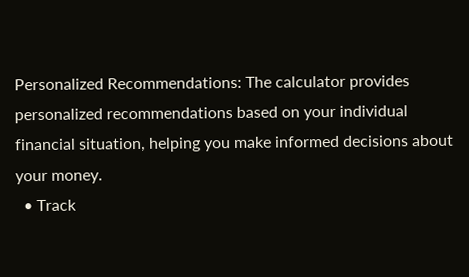Personalized Recommendations: The calculator provides personalized recommendations based on your individual financial situation, helping you make informed decisions about your money.
  • Track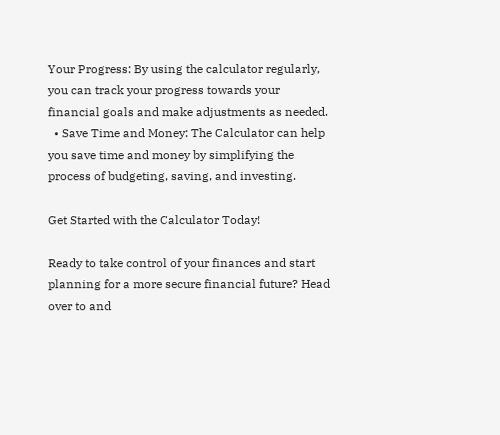Your Progress: By using the calculator regularly, you can track your progress towards your financial goals and make adjustments as needed.
  • Save Time and Money: The Calculator can help you save time and money by simplifying the process of budgeting, saving, and investing.

Get Started with the Calculator Today!

Ready to take control of your finances and start planning for a more secure financial future? Head over to and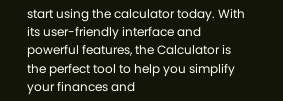start using the calculator today. With its user-friendly interface and powerful features, the Calculator is the perfect tool to help you simplify your finances and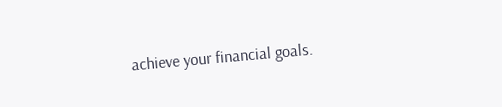achieve your financial goals.